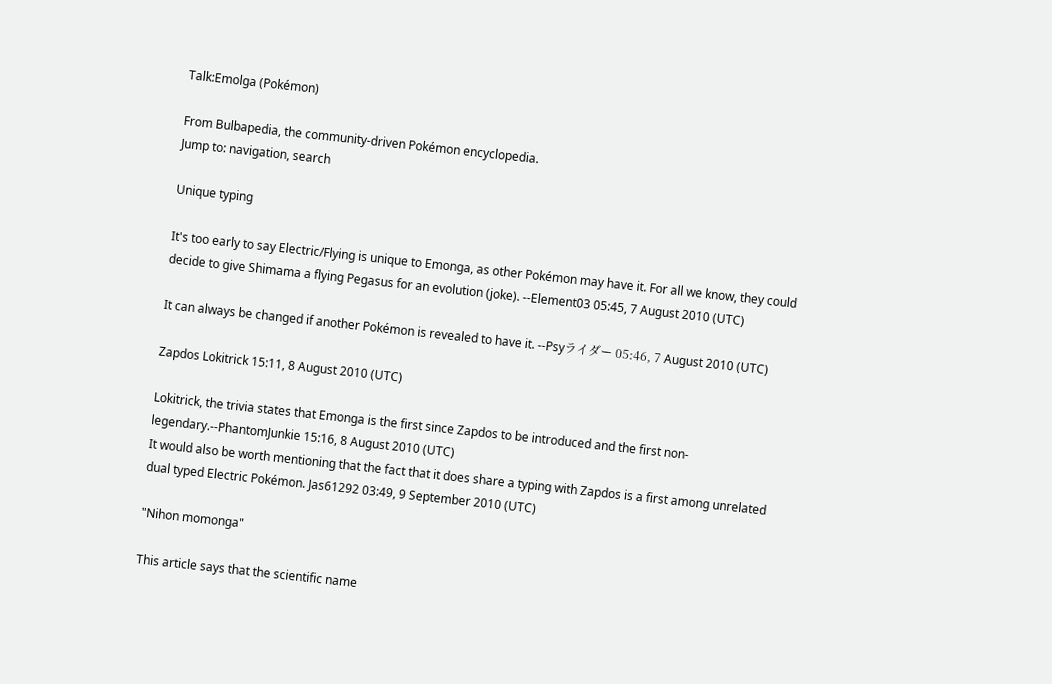Talk:Emolga (Pokémon)

From Bulbapedia, the community-driven Pokémon encyclopedia.
Jump to: navigation, search

Unique typing

It's too early to say Electric/Flying is unique to Emonga, as other Pokémon may have it. For all we know, they could decide to give Shimama a flying Pegasus for an evolution (joke). --Element03 05:45, 7 August 2010 (UTC)

It can always be changed if another Pokémon is revealed to have it. --Psyライダー 05:46, 7 August 2010 (UTC)

Zapdos Lokitrick 15:11, 8 August 2010 (UTC)

Lokitrick, the trivia states that Emonga is the first since Zapdos to be introduced and the first non-legendary.--PhantomJunkie 15:16, 8 August 2010 (UTC)
It would also be worth mentioning that the fact that it does share a typing with Zapdos is a first among unrelated dual typed Electric Pokémon. Jas61292 03:49, 9 September 2010 (UTC)

"Nihon momonga"

This article says that the scientific name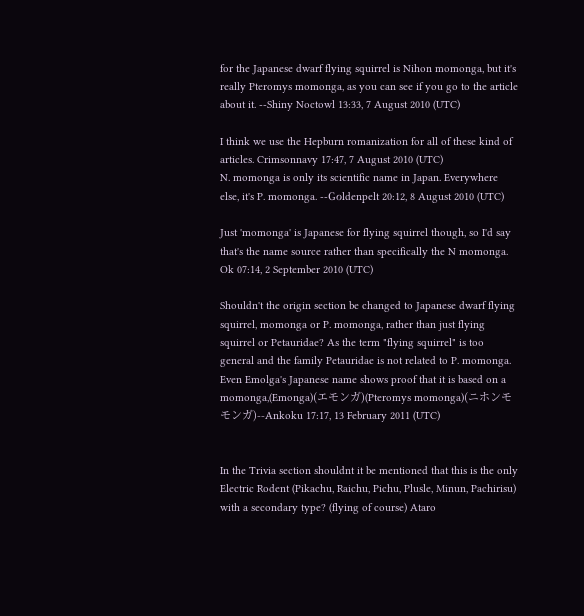for the Japanese dwarf flying squirrel is Nihon momonga, but it's really Pteromys momonga, as you can see if you go to the article about it. --Shiny Noctowl 13:33, 7 August 2010 (UTC)

I think we use the Hepburn romanization for all of these kind of articles. Crimsonnavy 17:47, 7 August 2010 (UTC)
N. momonga is only its scientific name in Japan. Everywhere else, it's P. momonga. --Gοldenpelt 20:12, 8 August 2010 (UTC)

Just 'momonga' is Japanese for flying squirrel though, so I'd say that's the name source rather than specifically the N momonga. Ok 07:14, 2 September 2010 (UTC)

Shouldn't the origin section be changed to Japanese dwarf flying squirrel, momonga or P. momonga, rather than just flying squirrel or Petauridae? As the term "flying squirrel" is too general and the family Petauridae is not related to P. momonga. Even Emolga's Japanese name shows proof that it is based on a momonga,(Emonga)(エモンガ)(Pteromys momonga)(ニホンモモンガ)--Ankoku 17:17, 13 February 2011 (UTC)


In the Trivia section shouldnt it be mentioned that this is the only Electric Rodent (Pikachu, Raichu, Pichu, Plusle, Minun, Pachirisu) with a secondary type? (flying of course) Ataro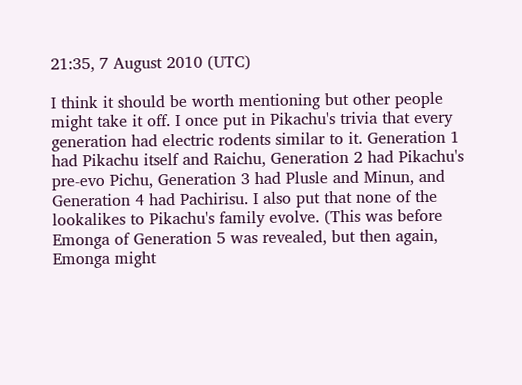21:35, 7 August 2010 (UTC)

I think it should be worth mentioning but other people might take it off. I once put in Pikachu's trivia that every generation had electric rodents similar to it. Generation 1 had Pikachu itself and Raichu, Generation 2 had Pikachu's pre-evo Pichu, Generation 3 had Plusle and Minun, and Generation 4 had Pachirisu. I also put that none of the lookalikes to Pikachu's family evolve. (This was before Emonga of Generation 5 was revealed, but then again, Emonga might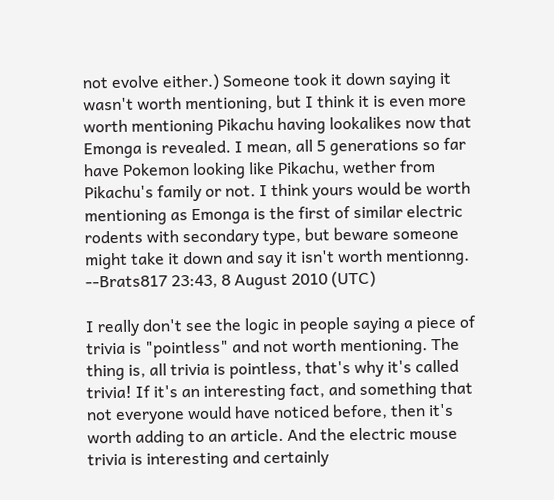not evolve either.) Someone took it down saying it wasn't worth mentioning, but I think it is even more worth mentioning Pikachu having lookalikes now that Emonga is revealed. I mean, all 5 generations so far have Pokemon looking like Pikachu, wether from Pikachu's family or not. I think yours would be worth mentioning as Emonga is the first of similar electric rodents with secondary type, but beware someone might take it down and say it isn't worth mentionng. --Brats817 23:43, 8 August 2010 (UTC)

I really don't see the logic in people saying a piece of trivia is "pointless" and not worth mentioning. The thing is, all trivia is pointless, that's why it's called trivia! If it's an interesting fact, and something that not everyone would have noticed before, then it's worth adding to an article. And the electric mouse trivia is interesting and certainly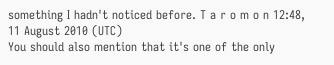something I hadn't noticed before. T a r o m o n 12:48, 11 August 2010 (UTC)
You should also mention that it's one of the only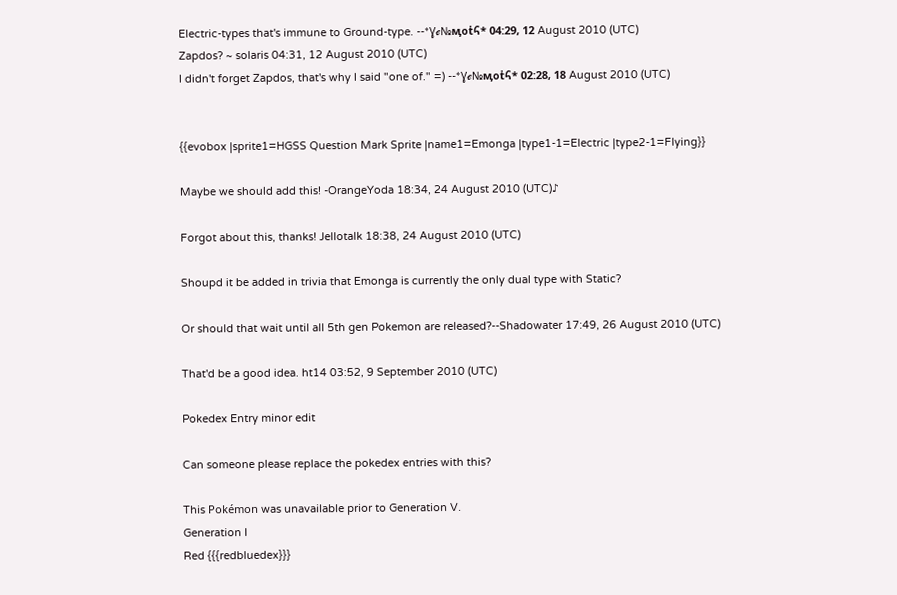Electric-types that's immune to Ground-type. --*Ɣℯ№ӎօṫհ* 04:29, 12 August 2010 (UTC)
Zapdos? ~ solaris 04:31, 12 August 2010 (UTC)
I didn't forget Zapdos, that's why I said "one of." =) --*Ɣℯ№ӎօṫհ* 02:28, 18 August 2010 (UTC)


{{evobox |sprite1=HGSS Question Mark Sprite |name1=Emonga |type1-1=Electric |type2-1=Flying}}

Maybe we should add this! -OrangeYoda 18:34, 24 August 2010 (UTC)♪

Forgot about this, thanks! Jellotalk 18:38, 24 August 2010 (UTC)

Shoupd it be added in trivia that Emonga is currently the only dual type with Static?

Or should that wait until all 5th gen Pokemon are released?--Shadowater 17:49, 26 August 2010 (UTC)

That'd be a good idea. ht14 03:52, 9 September 2010 (UTC)

Pokedex Entry minor edit

Can someone please replace the pokedex entries with this?

This Pokémon was unavailable prior to Generation V.
Generation I
Red {{{redbluedex}}}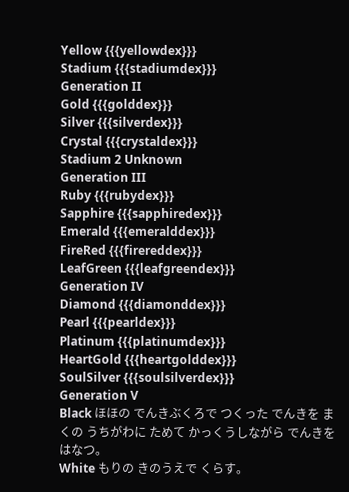Yellow {{{yellowdex}}}
Stadium {{{stadiumdex}}}
Generation II
Gold {{{golddex}}}
Silver {{{silverdex}}}
Crystal {{{crystaldex}}}
Stadium 2 Unknown
Generation III
Ruby {{{rubydex}}}
Sapphire {{{sapphiredex}}}
Emerald {{{emeralddex}}}
FireRed {{{firereddex}}}
LeafGreen {{{leafgreendex}}}
Generation IV
Diamond {{{diamonddex}}}
Pearl {{{pearldex}}}
Platinum {{{platinumdex}}}
HeartGold {{{heartgolddex}}}
SoulSilver {{{soulsilverdex}}}
Generation V
Black ほほの でんきぶくろで つくった でんきを まくの うちがわに ためて かっくうしながら でんきを はなつ。
White もりの きのうえで くらす。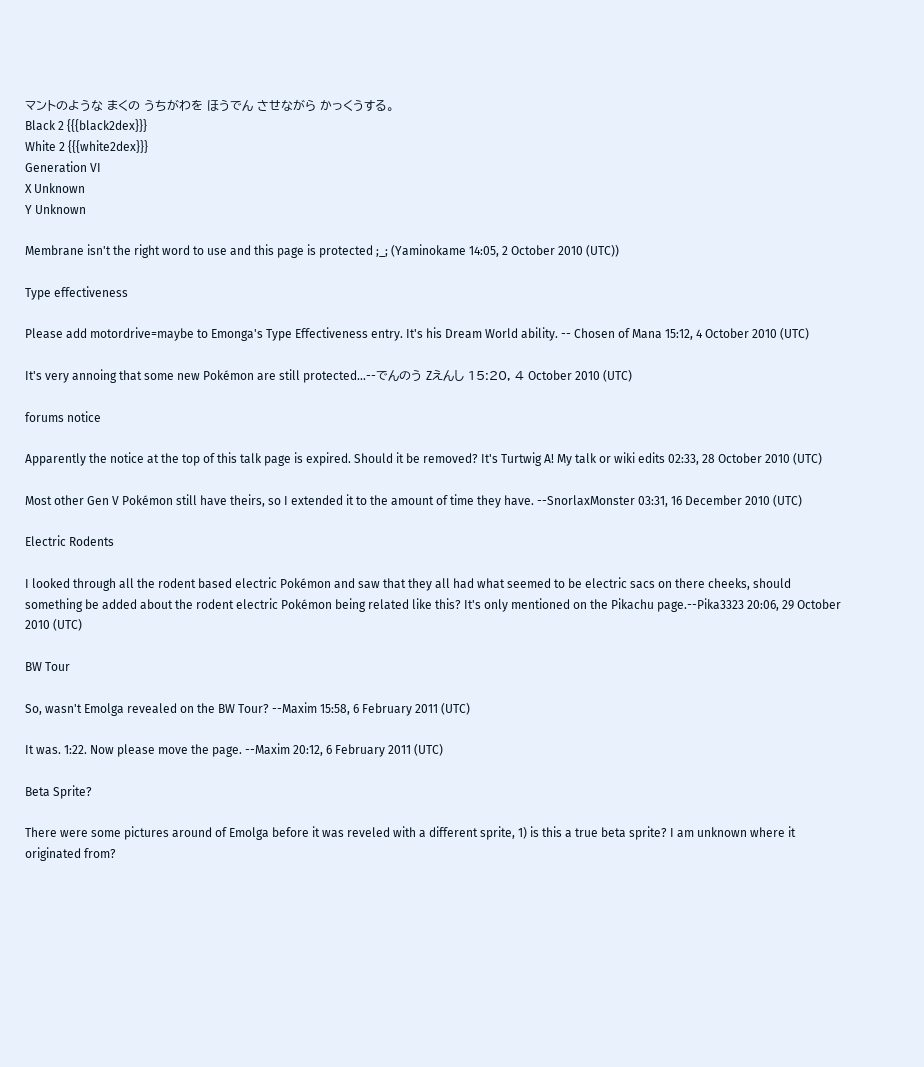マントのような まくの うちがわを ほうでん させながら かっくうする。
Black 2 {{{black2dex}}}
White 2 {{{white2dex}}}
Generation VI
X Unknown
Y Unknown

Membrane isn't the right word to use and this page is protected ;_; (Yaminokame 14:05, 2 October 2010 (UTC))

Type effectiveness

Please add motordrive=maybe to Emonga's Type Effectiveness entry. It's his Dream World ability. -- Chosen of Mana 15:12, 4 October 2010 (UTC)

It's very annoing that some new Pokémon are still protected...--でんのう Zえんし 15:20, 4 October 2010 (UTC)

forums notice

Apparently the notice at the top of this talk page is expired. Should it be removed? It's Turtwig A! My talk or wiki edits 02:33, 28 October 2010 (UTC)

Most other Gen V Pokémon still have theirs, so I extended it to the amount of time they have. --SnorlaxMonster 03:31, 16 December 2010 (UTC)

Electric Rodents

I looked through all the rodent based electric Pokémon and saw that they all had what seemed to be electric sacs on there cheeks, should something be added about the rodent electric Pokémon being related like this? It's only mentioned on the Pikachu page.--Pika3323 20:06, 29 October 2010 (UTC)

BW Tour

So, wasn't Emolga revealed on the BW Tour? --Maxim 15:58, 6 February 2011 (UTC)

It was. 1:22. Now please move the page. --Maxim 20:12, 6 February 2011 (UTC)

Beta Sprite?

There were some pictures around of Emolga before it was reveled with a different sprite, 1) is this a true beta sprite? I am unknown where it originated from?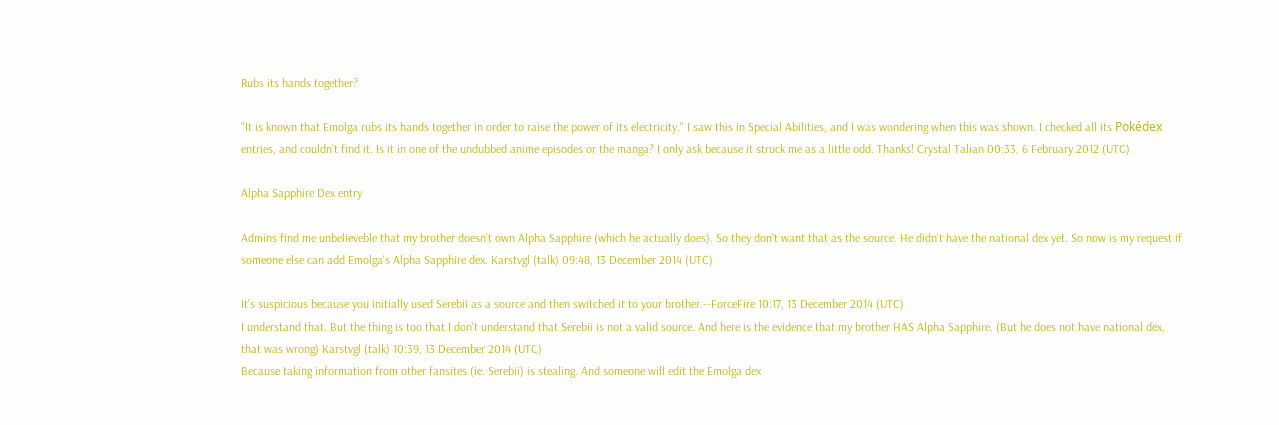Rubs its hands together?

"It is known that Emolga rubs its hands together in order to raise the power of its electricity." I saw this in Special Abilities, and I was wondering when this was shown. I checked all its Pokédex entries, and couldn't find it. Is it in one of the undubbed anime episodes or the manga? I only ask because it struck me as a little odd. Thanks! Crystal Talian 00:33, 6 February 2012 (UTC)

Alpha Sapphire Dex entry

Admins find me unbelieveble that my brother doesn't own Alpha Sapphire (which he actually does). So they don't want that as the source. He didn't have the national dex yet. So now is my request if someone else can add Emolga's Alpha Sapphire dex. Karstvgl (talk) 09:48, 13 December 2014 (UTC)

It's suspicious because you initially used Serebii as a source and then switched it to your brother.--ForceFire 10:17, 13 December 2014 (UTC)
I understand that. But the thing is too that I don't understand that Serebii is not a valid source. And here is the evidence that my brother HAS Alpha Sapphire. (But he does not have national dex, that was wrong) Karstvgl (talk) 10:39, 13 December 2014 (UTC)
Because taking information from other fansites (ie. Serebii) is stealing. And someone will edit the Emolga dex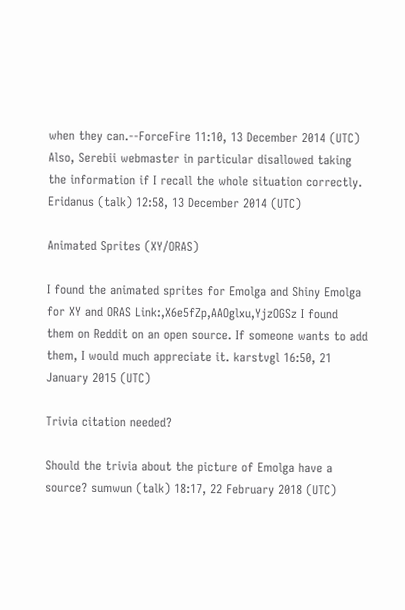when they can.--ForceFire 11:10, 13 December 2014 (UTC)
Also, Serebii webmaster in particular disallowed taking the information if I recall the whole situation correctly. Eridanus (talk) 12:58, 13 December 2014 (UTC)

Animated Sprites (XY/ORAS)

I found the animated sprites for Emolga and Shiny Emolga for XY and ORAS Link:,X6e5fZp,AAOglxu,YjzOGSz I found them on Reddit on an open source. If someone wants to add them, I would much appreciate it. karstvgl 16:50, 21 January 2015 (UTC)

Trivia citation needed?

Should the trivia about the picture of Emolga have a source? sumwun (talk) 18:17, 22 February 2018 (UTC)